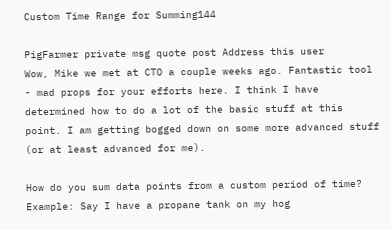Custom Time Range for Summing144

PigFarmer private msg quote post Address this user
Wow, Mike we met at CTO a couple weeks ago. Fantastic tool - mad props for your efforts here. I think I have determined how to do a lot of the basic stuff at this point. I am getting bogged down on some more advanced stuff (or at least advanced for me).

How do you sum data points from a custom period of time? Example: Say I have a propane tank on my hog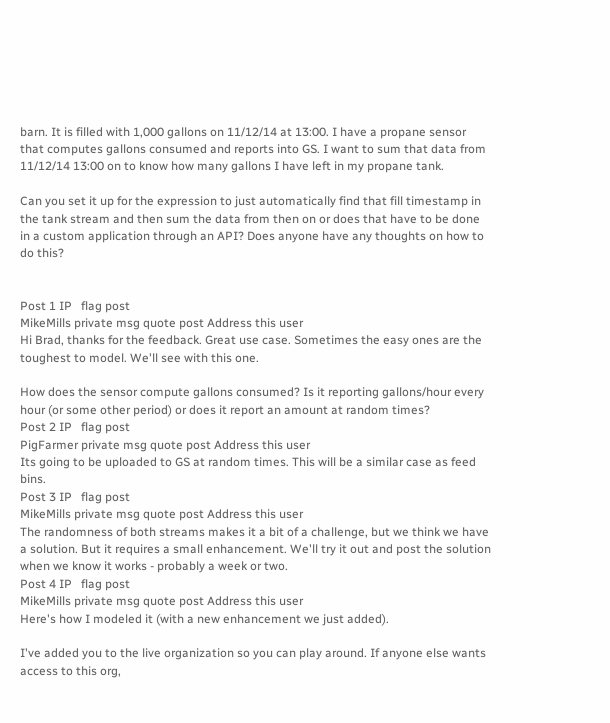barn. It is filled with 1,000 gallons on 11/12/14 at 13:00. I have a propane sensor that computes gallons consumed and reports into GS. I want to sum that data from 11/12/14 13:00 on to know how many gallons I have left in my propane tank.

Can you set it up for the expression to just automatically find that fill timestamp in the tank stream and then sum the data from then on or does that have to be done in a custom application through an API? Does anyone have any thoughts on how to do this?


Post 1 IP   flag post
MikeMills private msg quote post Address this user
Hi Brad, thanks for the feedback. Great use case. Sometimes the easy ones are the toughest to model. We'll see with this one.

How does the sensor compute gallons consumed? Is it reporting gallons/hour every hour (or some other period) or does it report an amount at random times?
Post 2 IP   flag post
PigFarmer private msg quote post Address this user
Its going to be uploaded to GS at random times. This will be a similar case as feed bins.
Post 3 IP   flag post
MikeMills private msg quote post Address this user
The randomness of both streams makes it a bit of a challenge, but we think we have a solution. But it requires a small enhancement. We'll try it out and post the solution when we know it works - probably a week or two.
Post 4 IP   flag post
MikeMills private msg quote post Address this user
Here's how I modeled it (with a new enhancement we just added).

I've added you to the live organization so you can play around. If anyone else wants access to this org,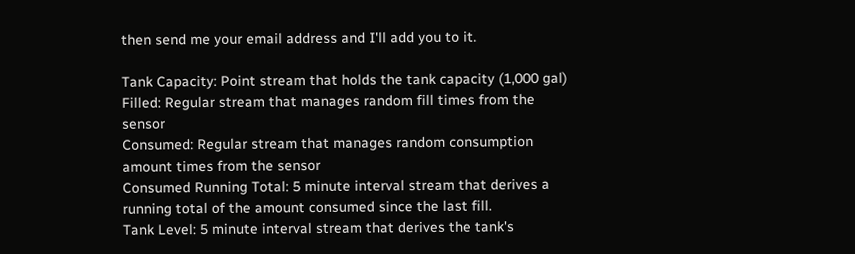then send me your email address and I'll add you to it.

Tank Capacity: Point stream that holds the tank capacity (1,000 gal)
Filled: Regular stream that manages random fill times from the sensor
Consumed: Regular stream that manages random consumption amount times from the sensor
Consumed Running Total: 5 minute interval stream that derives a running total of the amount consumed since the last fill.
Tank Level: 5 minute interval stream that derives the tank's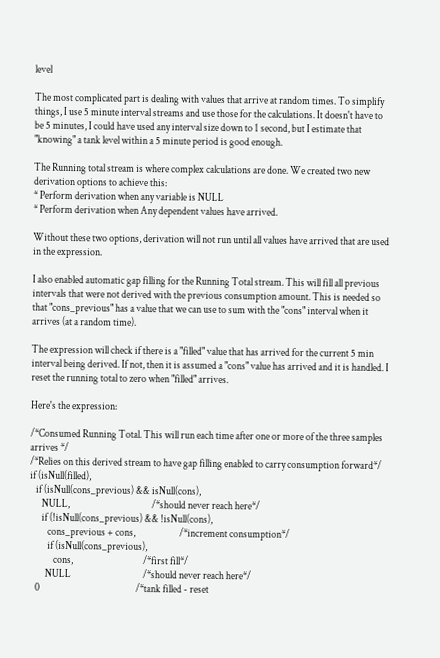level

The most complicated part is dealing with values that arrive at random times. To simplify things, I use 5 minute interval streams and use those for the calculations. It doesn't have to be 5 minutes, I could have used any interval size down to 1 second, but I estimate that "knowing" a tank level within a 5 minute period is good enough.

The Running total stream is where complex calculations are done. We created two new derivation options to achieve this:
* Perform derivation when any variable is NULL
* Perform derivation when Any dependent values have arrived.

Without these two options, derivation will not run until all values have arrived that are used in the expression.

I also enabled automatic gap filling for the Running Total stream. This will fill all previous intervals that were not derived with the previous consumption amount. This is needed so that "cons_previous" has a value that we can use to sum with the "cons" interval when it arrives (at a random time).

The expression will check if there is a "filled" value that has arrived for the current 5 min interval being derived. If not, then it is assumed a "cons" value has arrived and it is handled. I reset the running total to zero when "filled" arrives.

Here's the expression:

/*Consumed Running Total. This will run each time after one or more of the three samples arrives */
/*Relies on this derived stream to have gap filling enabled to carry consumption forward*/
if (isNull(filled),
   if (isNull(cons_previous) && isNull(cons),
      NULL,                                         /*should never reach here*/
      if (!isNull(cons_previous) && !isNull(cons),
         cons_previous + cons,                      /*increment consumption*/
         if (isNull(cons_previous),
            cons,                                   /*first fill*/
        NULL                                    /*should never reach here*/
   0                                                /*tank filled - reset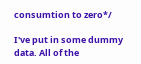consumtion to zero*/

I've put in some dummy data. All of the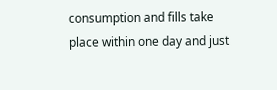consumption and fills take place within one day and just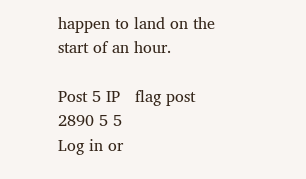happen to land on the start of an hour.

Post 5 IP   flag post
2890 5 5
Log in or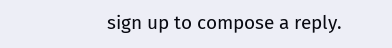sign up to compose a reply.